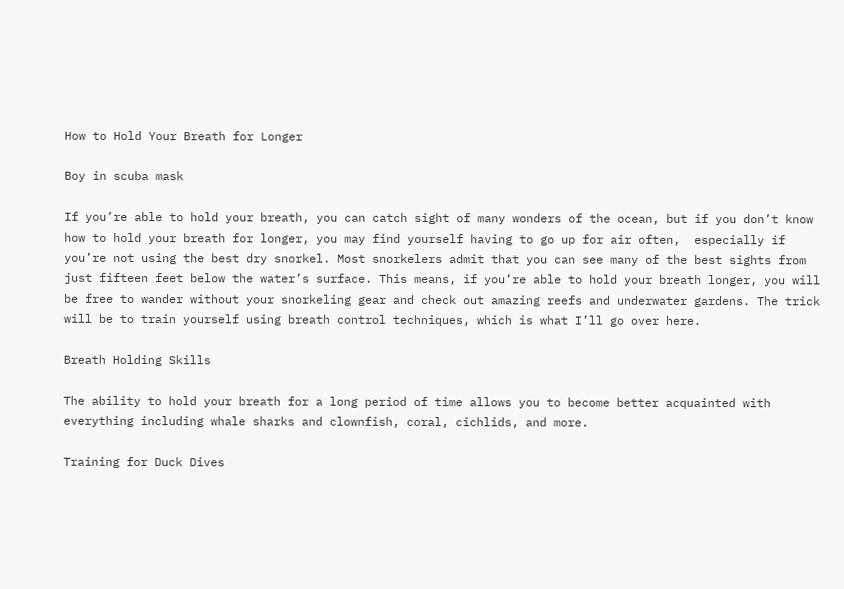How to Hold Your Breath for Longer

Boy in scuba mask

If you’re able to hold your breath, you can catch sight of many wonders of the ocean, but if you don’t know how to hold your breath for longer, you may find yourself having to go up for air often,  especially if you’re not using the best dry snorkel. Most snorkelers admit that you can see many of the best sights from just fifteen feet below the water’s surface. This means, if you’re able to hold your breath longer, you will be free to wander without your snorkeling gear and check out amazing reefs and underwater gardens. The trick will be to train yourself using breath control techniques, which is what I’ll go over here.

Breath Holding Skills

The ability to hold your breath for a long period of time allows you to become better acquainted with everything including whale sharks and clownfish, coral, cichlids, and more.

Training for Duck Dives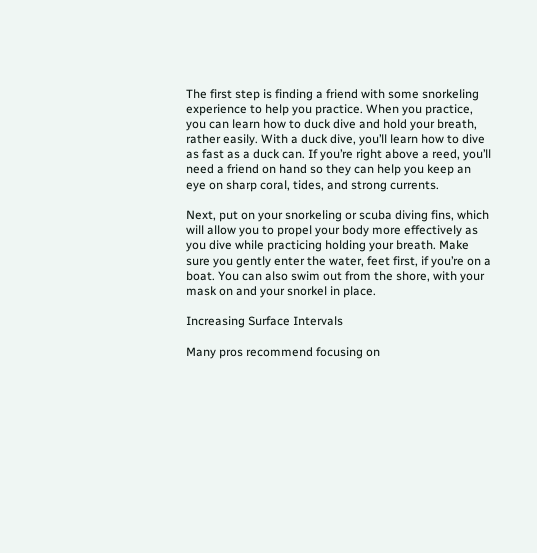The first step is finding a friend with some snorkeling experience to help you practice. When you practice, you can learn how to duck dive and hold your breath, rather easily. With a duck dive, you’ll learn how to dive as fast as a duck can. If you’re right above a reed, you’ll need a friend on hand so they can help you keep an eye on sharp coral, tides, and strong currents.

Next, put on your snorkeling or scuba diving fins, which will allow you to propel your body more effectively as you dive while practicing holding your breath. Make sure you gently enter the water, feet first, if you’re on a boat. You can also swim out from the shore, with your mask on and your snorkel in place.

Increasing Surface Intervals

Many pros recommend focusing on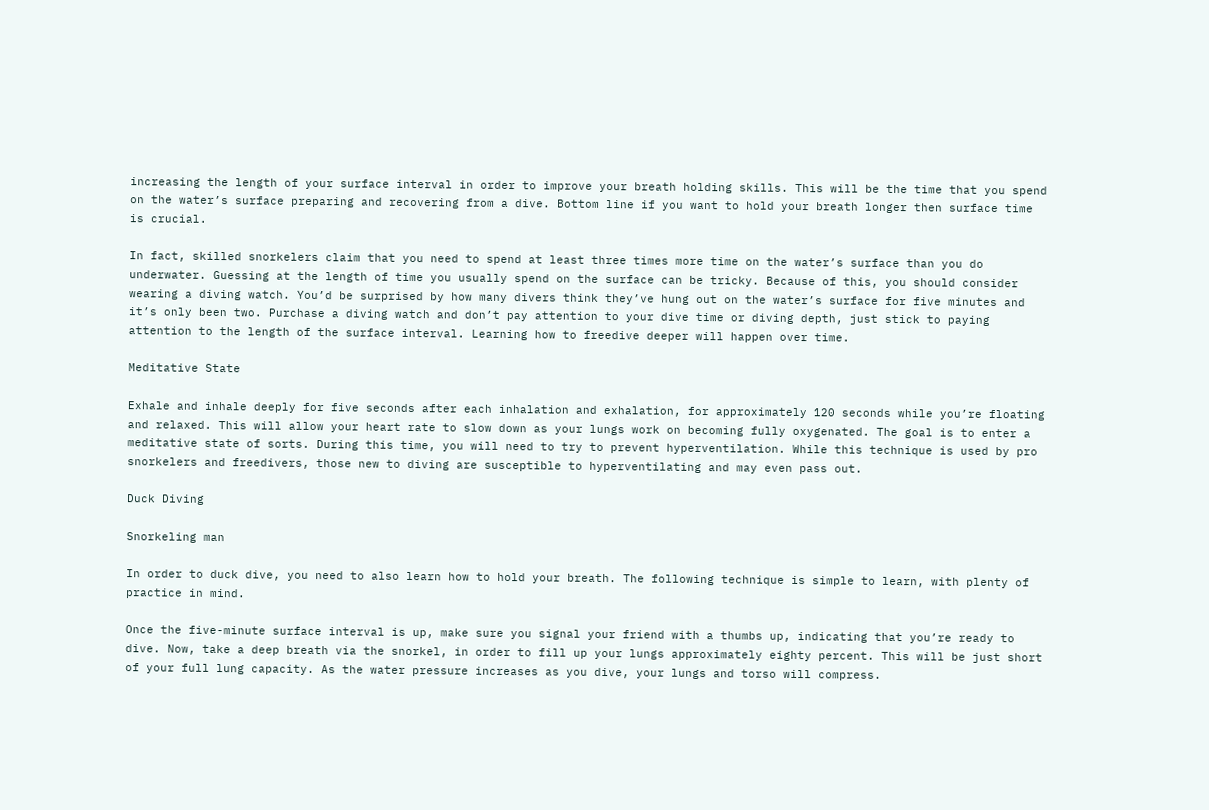increasing the length of your surface interval in order to improve your breath holding skills. This will be the time that you spend on the water’s surface preparing and recovering from a dive. Bottom line if you want to hold your breath longer then surface time is crucial.

In fact, skilled snorkelers claim that you need to spend at least three times more time on the water’s surface than you do underwater. Guessing at the length of time you usually spend on the surface can be tricky. Because of this, you should consider wearing a diving watch. You’d be surprised by how many divers think they’ve hung out on the water’s surface for five minutes and it’s only been two. Purchase a diving watch and don’t pay attention to your dive time or diving depth, just stick to paying attention to the length of the surface interval. Learning how to freedive deeper will happen over time.

Meditative State

Exhale and inhale deeply for five seconds after each inhalation and exhalation, for approximately 120 seconds while you’re floating and relaxed. This will allow your heart rate to slow down as your lungs work on becoming fully oxygenated. The goal is to enter a meditative state of sorts. During this time, you will need to try to prevent hyperventilation. While this technique is used by pro snorkelers and freedivers, those new to diving are susceptible to hyperventilating and may even pass out.

Duck Diving

Snorkeling man

In order to duck dive, you need to also learn how to hold your breath. The following technique is simple to learn, with plenty of practice in mind.

Once the five-minute surface interval is up, make sure you signal your friend with a thumbs up, indicating that you’re ready to dive. Now, take a deep breath via the snorkel, in order to fill up your lungs approximately eighty percent. This will be just short of your full lung capacity. As the water pressure increases as you dive, your lungs and torso will compress.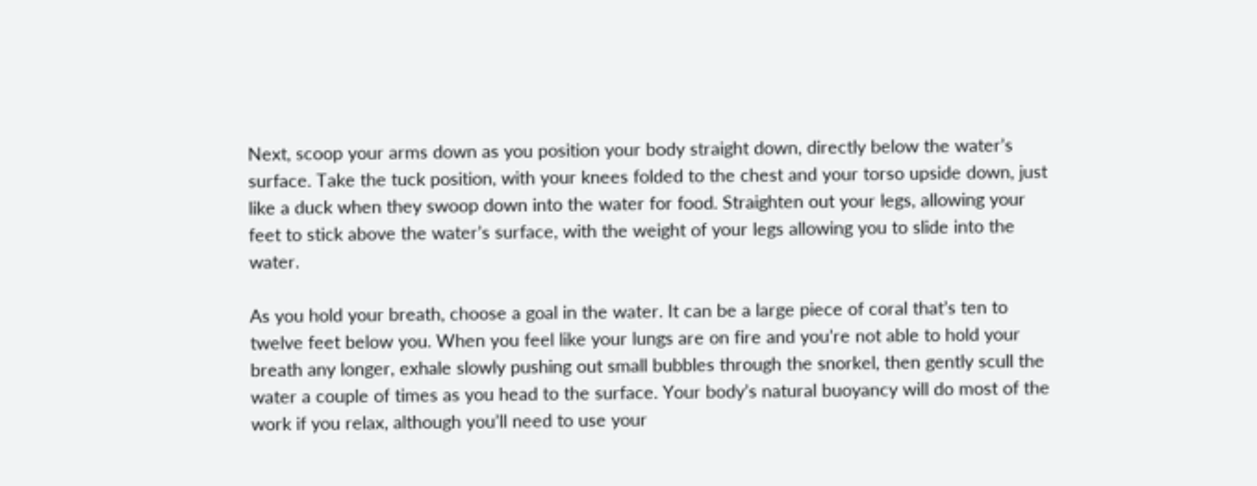Next, scoop your arms down as you position your body straight down, directly below the water’s surface. Take the tuck position, with your knees folded to the chest and your torso upside down, just like a duck when they swoop down into the water for food. Straighten out your legs, allowing your feet to stick above the water’s surface, with the weight of your legs allowing you to slide into the water.

As you hold your breath, choose a goal in the water. It can be a large piece of coral that’s ten to twelve feet below you. When you feel like your lungs are on fire and you’re not able to hold your breath any longer, exhale slowly pushing out small bubbles through the snorkel, then gently scull the water a couple of times as you head to the surface. Your body’s natural buoyancy will do most of the work if you relax, although you’ll need to use your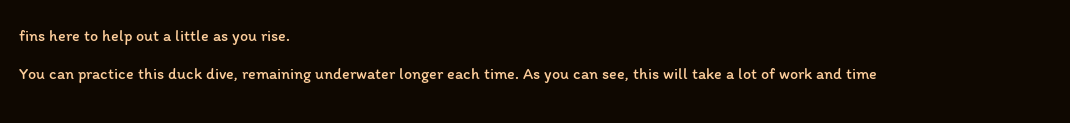fins here to help out a little as you rise.

You can practice this duck dive, remaining underwater longer each time. As you can see, this will take a lot of work and time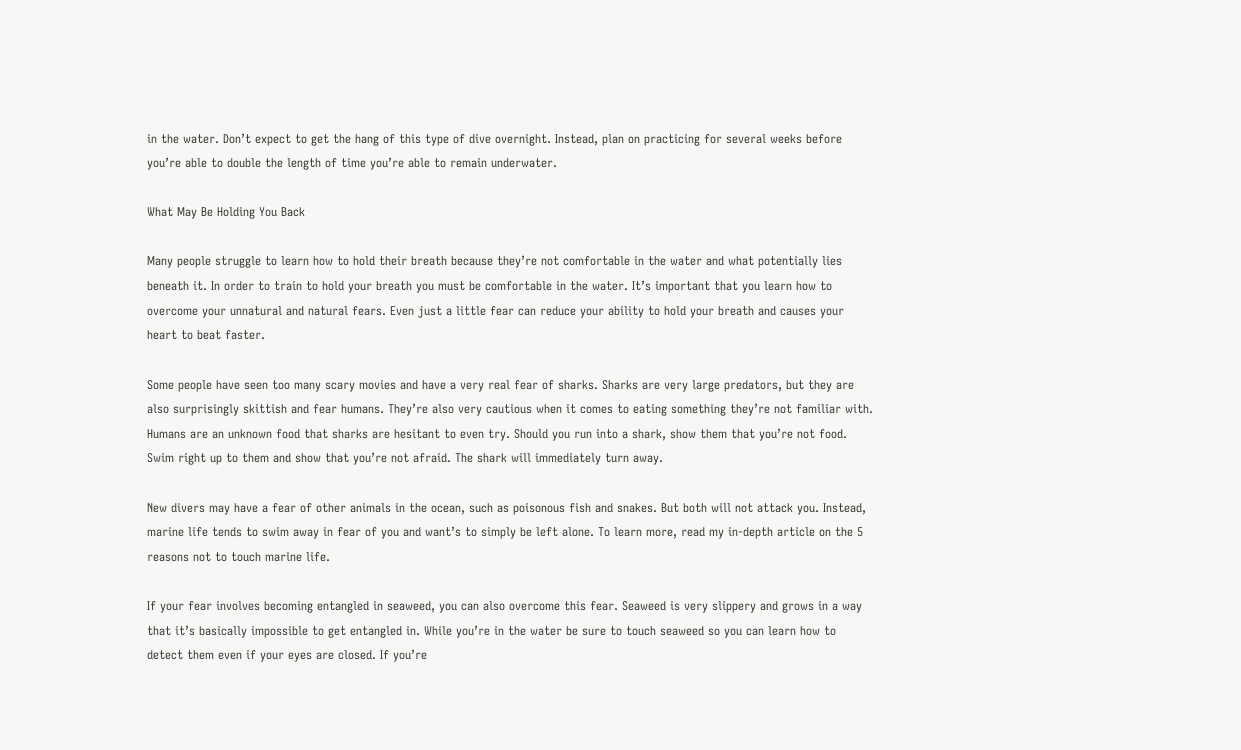in the water. Don’t expect to get the hang of this type of dive overnight. Instead, plan on practicing for several weeks before you’re able to double the length of time you’re able to remain underwater.

What May Be Holding You Back

Many people struggle to learn how to hold their breath because they’re not comfortable in the water and what potentially lies beneath it. In order to train to hold your breath you must be comfortable in the water. It’s important that you learn how to overcome your unnatural and natural fears. Even just a little fear can reduce your ability to hold your breath and causes your heart to beat faster.

Some people have seen too many scary movies and have a very real fear of sharks. Sharks are very large predators, but they are also surprisingly skittish and fear humans. They’re also very cautious when it comes to eating something they’re not familiar with. Humans are an unknown food that sharks are hesitant to even try. Should you run into a shark, show them that you’re not food. Swim right up to them and show that you’re not afraid. The shark will immediately turn away.

New divers may have a fear of other animals in the ocean, such as poisonous fish and snakes. But both will not attack you. Instead, marine life tends to swim away in fear of you and want’s to simply be left alone. To learn more, read my in-depth article on the 5 reasons not to touch marine life.

If your fear involves becoming entangled in seaweed, you can also overcome this fear. Seaweed is very slippery and grows in a way that it’s basically impossible to get entangled in. While you’re in the water be sure to touch seaweed so you can learn how to detect them even if your eyes are closed. If you’re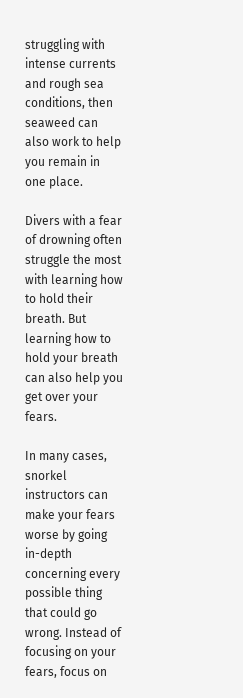struggling with intense currents and rough sea conditions, then seaweed can also work to help you remain in one place.

Divers with a fear of drowning often struggle the most with learning how to hold their breath. But learning how to hold your breath can also help you get over your fears.

In many cases, snorkel instructors can make your fears worse by going in-depth concerning every possible thing that could go wrong. Instead of focusing on your fears, focus on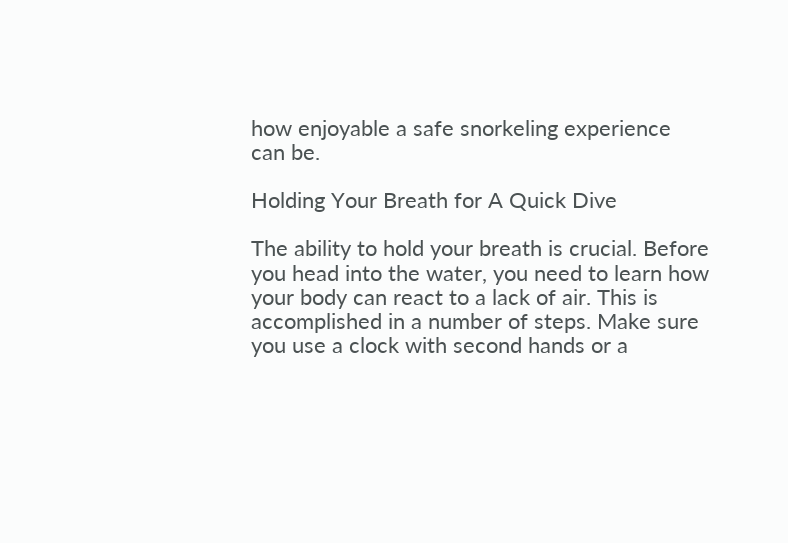how enjoyable a safe snorkeling experience can be.

Holding Your Breath for A Quick Dive

The ability to hold your breath is crucial. Before you head into the water, you need to learn how your body can react to a lack of air. This is accomplished in a number of steps. Make sure you use a clock with second hands or a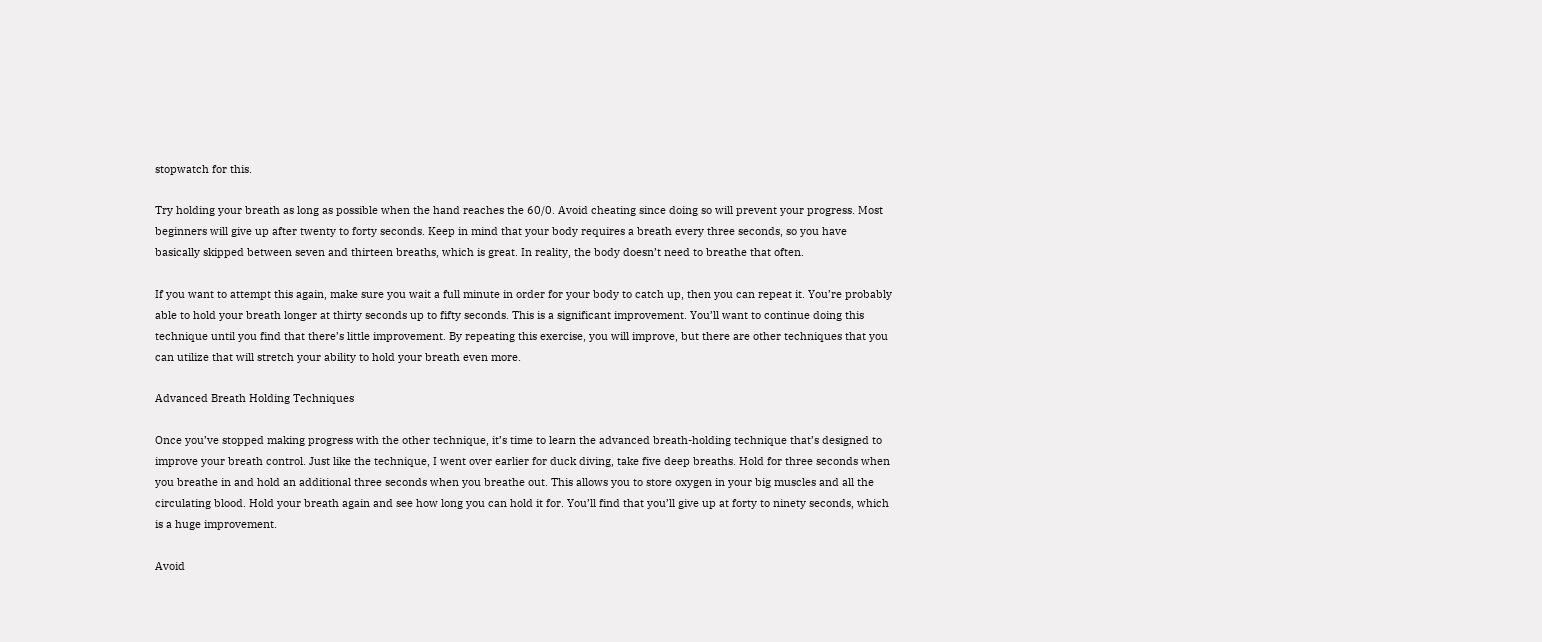stopwatch for this.

Try holding your breath as long as possible when the hand reaches the 60/0. Avoid cheating since doing so will prevent your progress. Most beginners will give up after twenty to forty seconds. Keep in mind that your body requires a breath every three seconds, so you have basically skipped between seven and thirteen breaths, which is great. In reality, the body doesn’t need to breathe that often.

If you want to attempt this again, make sure you wait a full minute in order for your body to catch up, then you can repeat it. You’re probably able to hold your breath longer at thirty seconds up to fifty seconds. This is a significant improvement. You’ll want to continue doing this technique until you find that there’s little improvement. By repeating this exercise, you will improve, but there are other techniques that you can utilize that will stretch your ability to hold your breath even more.

Advanced Breath Holding Techniques

Once you’ve stopped making progress with the other technique, it’s time to learn the advanced breath-holding technique that’s designed to improve your breath control. Just like the technique, I went over earlier for duck diving, take five deep breaths. Hold for three seconds when you breathe in and hold an additional three seconds when you breathe out. This allows you to store oxygen in your big muscles and all the circulating blood. Hold your breath again and see how long you can hold it for. You’ll find that you’ll give up at forty to ninety seconds, which is a huge improvement.

Avoid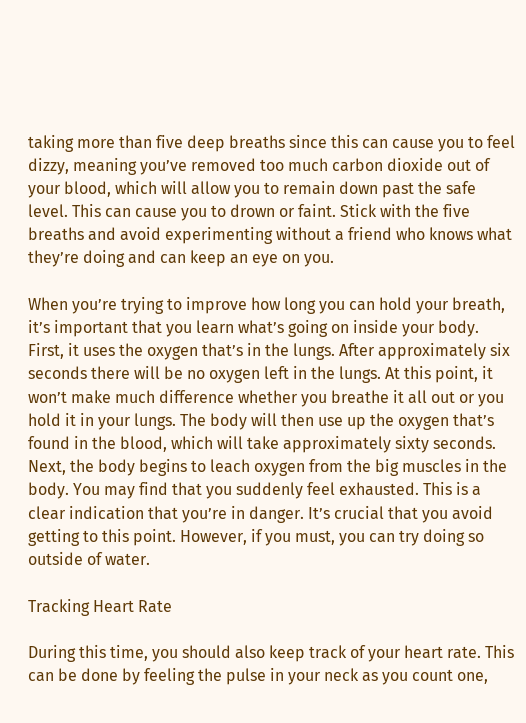taking more than five deep breaths since this can cause you to feel dizzy, meaning you’ve removed too much carbon dioxide out of your blood, which will allow you to remain down past the safe level. This can cause you to drown or faint. Stick with the five breaths and avoid experimenting without a friend who knows what they’re doing and can keep an eye on you.

When you’re trying to improve how long you can hold your breath, it’s important that you learn what’s going on inside your body. First, it uses the oxygen that’s in the lungs. After approximately six seconds there will be no oxygen left in the lungs. At this point, it won’t make much difference whether you breathe it all out or you hold it in your lungs. The body will then use up the oxygen that’s found in the blood, which will take approximately sixty seconds. Next, the body begins to leach oxygen from the big muscles in the body. You may find that you suddenly feel exhausted. This is a clear indication that you’re in danger. It’s crucial that you avoid getting to this point. However, if you must, you can try doing so outside of water.

Tracking Heart Rate

During this time, you should also keep track of your heart rate. This can be done by feeling the pulse in your neck as you count one,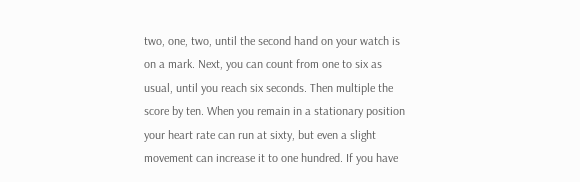two, one, two, until the second hand on your watch is on a mark. Next, you can count from one to six as usual, until you reach six seconds. Then multiple the score by ten. When you remain in a stationary position your heart rate can run at sixty, but even a slight movement can increase it to one hundred. If you have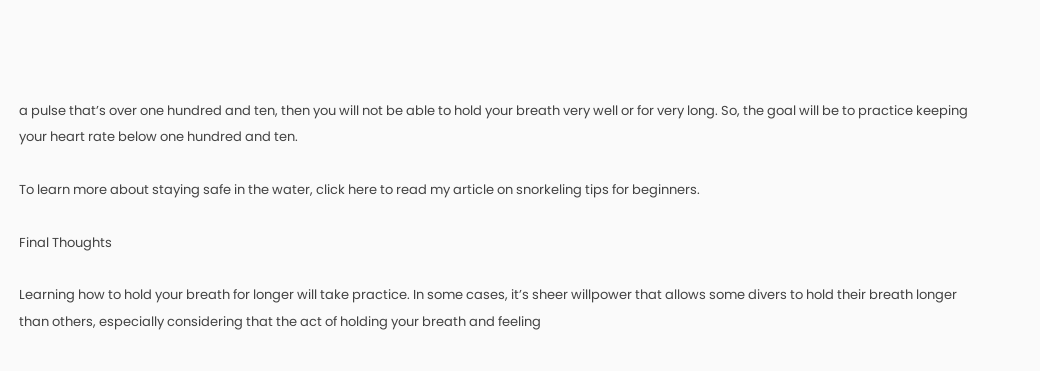a pulse that’s over one hundred and ten, then you will not be able to hold your breath very well or for very long. So, the goal will be to practice keeping your heart rate below one hundred and ten.

To learn more about staying safe in the water, click here to read my article on snorkeling tips for beginners.

Final Thoughts

Learning how to hold your breath for longer will take practice. In some cases, it’s sheer willpower that allows some divers to hold their breath longer than others, especially considering that the act of holding your breath and feeling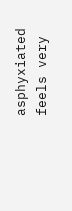asphyxiated feels very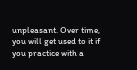unpleasant. Over time, you will get used to it if you practice with a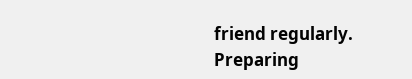friend regularly. Preparing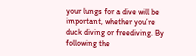your lungs for a dive will be important, whether you’re duck diving or freediving. By following the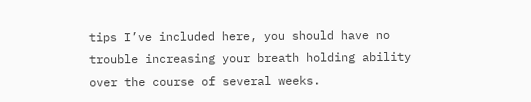tips I’ve included here, you should have no trouble increasing your breath holding ability over the course of several weeks.